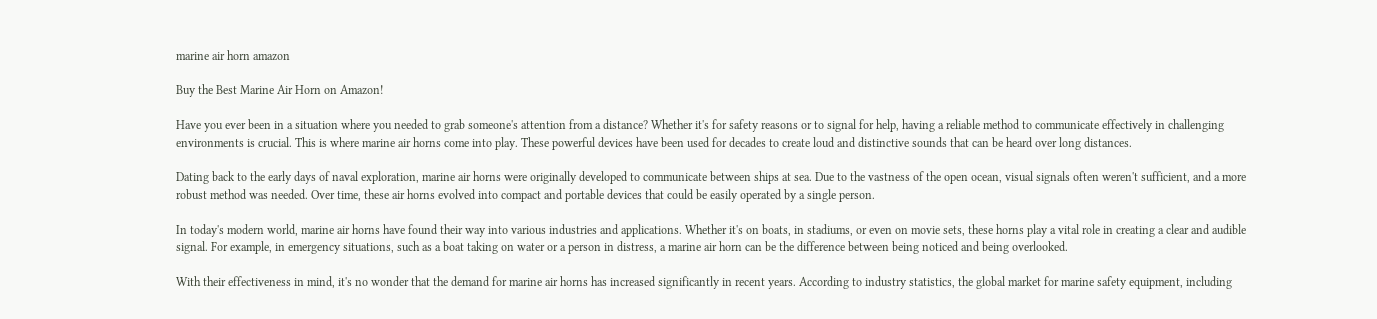marine air horn amazon

Buy the Best Marine Air Horn on Amazon!

Have you ever been in a situation where you needed to grab someone's attention from a distance? Whether it's for safety reasons or to signal for help, having a reliable method to communicate effectively in challenging environments is crucial. This is where marine air horns come into play. These powerful devices have been used for decades to create loud and distinctive sounds that can be heard over long distances.

Dating back to the early days of naval exploration, marine air horns were originally developed to communicate between ships at sea. Due to the vastness of the open ocean, visual signals often weren't sufficient, and a more robust method was needed. Over time, these air horns evolved into compact and portable devices that could be easily operated by a single person.

In today's modern world, marine air horns have found their way into various industries and applications. Whether it's on boats, in stadiums, or even on movie sets, these horns play a vital role in creating a clear and audible signal. For example, in emergency situations, such as a boat taking on water or a person in distress, a marine air horn can be the difference between being noticed and being overlooked.

With their effectiveness in mind, it's no wonder that the demand for marine air horns has increased significantly in recent years. According to industry statistics, the global market for marine safety equipment, including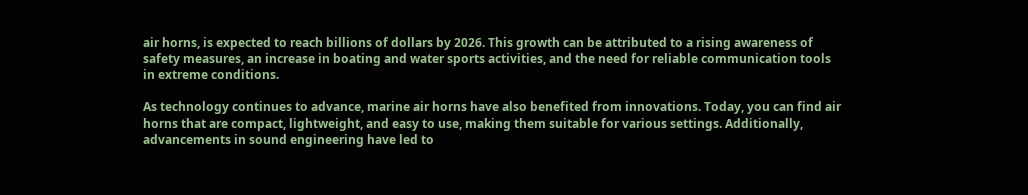air horns, is expected to reach billions of dollars by 2026. This growth can be attributed to a rising awareness of safety measures, an increase in boating and water sports activities, and the need for reliable communication tools in extreme conditions.

As technology continues to advance, marine air horns have also benefited from innovations. Today, you can find air horns that are compact, lightweight, and easy to use, making them suitable for various settings. Additionally, advancements in sound engineering have led to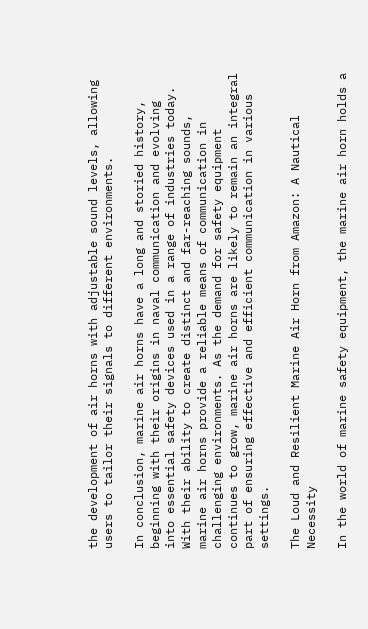the development of air horns with adjustable sound levels, allowing users to tailor their signals to different environments.

In conclusion, marine air horns have a long and storied history, beginning with their origins in naval communication and evolving into essential safety devices used in a range of industries today. With their ability to create distinct and far-reaching sounds, marine air horns provide a reliable means of communication in challenging environments. As the demand for safety equipment continues to grow, marine air horns are likely to remain an integral part of ensuring effective and efficient communication in various settings.

The Loud and Resilient Marine Air Horn from Amazon: A Nautical Necessity

In the world of marine safety equipment, the marine air horn holds a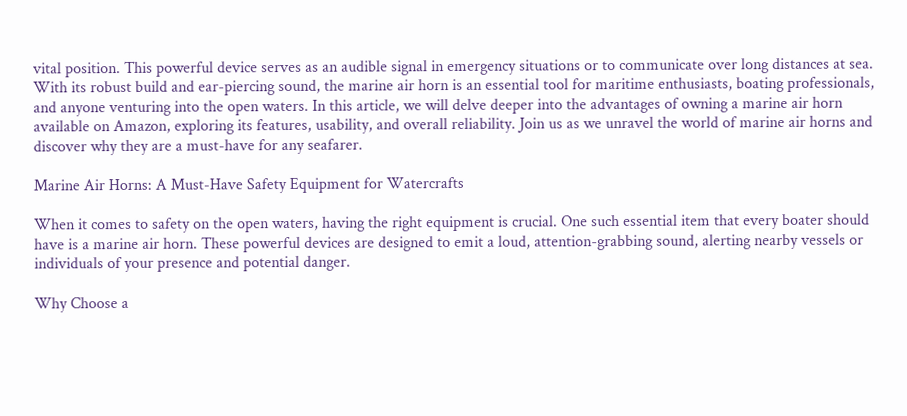vital position. This powerful device serves as an audible signal in emergency situations or to communicate over long distances at sea. With its robust build and ear-piercing sound, the marine air horn is an essential tool for maritime enthusiasts, boating professionals, and anyone venturing into the open waters. In this article, we will delve deeper into the advantages of owning a marine air horn available on Amazon, exploring its features, usability, and overall reliability. Join us as we unravel the world of marine air horns and discover why they are a must-have for any seafarer.

Marine Air Horns: A Must-Have Safety Equipment for Watercrafts

When it comes to safety on the open waters, having the right equipment is crucial. One such essential item that every boater should have is a marine air horn. These powerful devices are designed to emit a loud, attention-grabbing sound, alerting nearby vessels or individuals of your presence and potential danger.

Why Choose a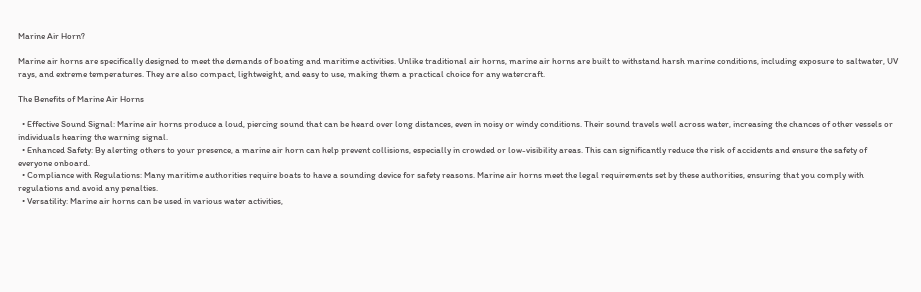Marine Air Horn?

Marine air horns are specifically designed to meet the demands of boating and maritime activities. Unlike traditional air horns, marine air horns are built to withstand harsh marine conditions, including exposure to saltwater, UV rays, and extreme temperatures. They are also compact, lightweight, and easy to use, making them a practical choice for any watercraft.

The Benefits of Marine Air Horns

  • Effective Sound Signal: Marine air horns produce a loud, piercing sound that can be heard over long distances, even in noisy or windy conditions. Their sound travels well across water, increasing the chances of other vessels or individuals hearing the warning signal.
  • Enhanced Safety: By alerting others to your presence, a marine air horn can help prevent collisions, especially in crowded or low-visibility areas. This can significantly reduce the risk of accidents and ensure the safety of everyone onboard.
  • Compliance with Regulations: Many maritime authorities require boats to have a sounding device for safety reasons. Marine air horns meet the legal requirements set by these authorities, ensuring that you comply with regulations and avoid any penalties.
  • Versatility: Marine air horns can be used in various water activities,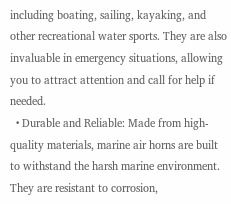including boating, sailing, kayaking, and other recreational water sports. They are also invaluable in emergency situations, allowing you to attract attention and call for help if needed.
  • Durable and Reliable: Made from high-quality materials, marine air horns are built to withstand the harsh marine environment. They are resistant to corrosion,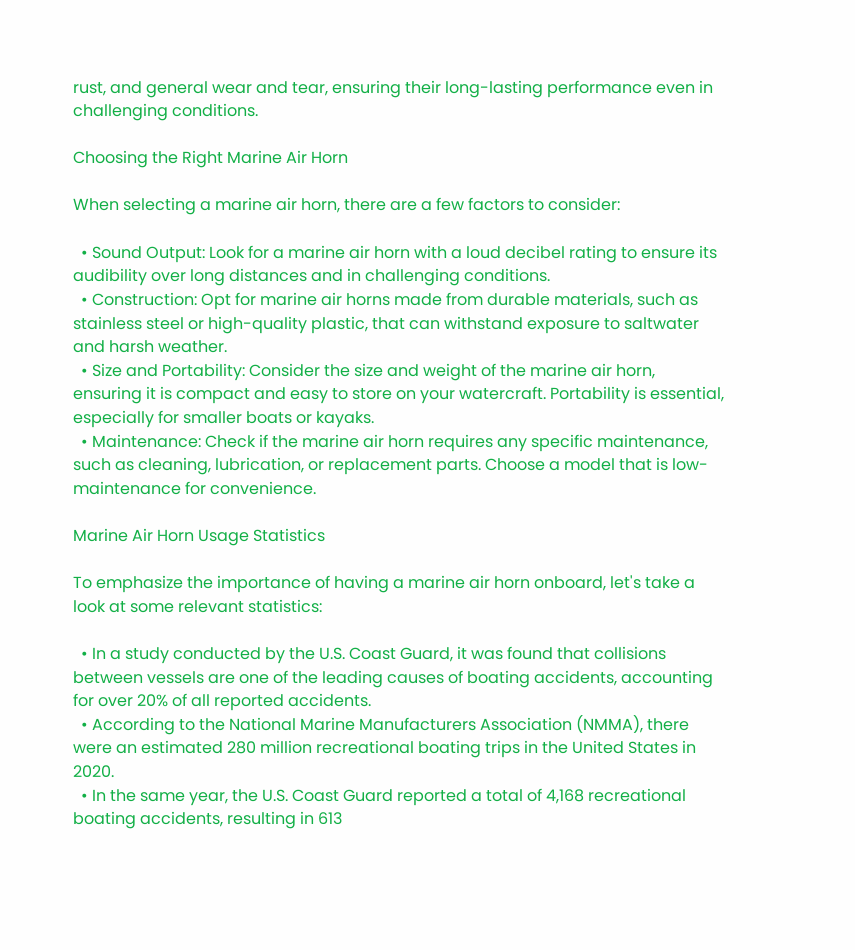rust, and general wear and tear, ensuring their long-lasting performance even in challenging conditions.

Choosing the Right Marine Air Horn

When selecting a marine air horn, there are a few factors to consider:

  • Sound Output: Look for a marine air horn with a loud decibel rating to ensure its audibility over long distances and in challenging conditions.
  • Construction: Opt for marine air horns made from durable materials, such as stainless steel or high-quality plastic, that can withstand exposure to saltwater and harsh weather.
  • Size and Portability: Consider the size and weight of the marine air horn, ensuring it is compact and easy to store on your watercraft. Portability is essential, especially for smaller boats or kayaks.
  • Maintenance: Check if the marine air horn requires any specific maintenance, such as cleaning, lubrication, or replacement parts. Choose a model that is low-maintenance for convenience.

Marine Air Horn Usage Statistics

To emphasize the importance of having a marine air horn onboard, let's take a look at some relevant statistics:

  • In a study conducted by the U.S. Coast Guard, it was found that collisions between vessels are one of the leading causes of boating accidents, accounting for over 20% of all reported accidents.
  • According to the National Marine Manufacturers Association (NMMA), there were an estimated 280 million recreational boating trips in the United States in 2020.
  • In the same year, the U.S. Coast Guard reported a total of 4,168 recreational boating accidents, resulting in 613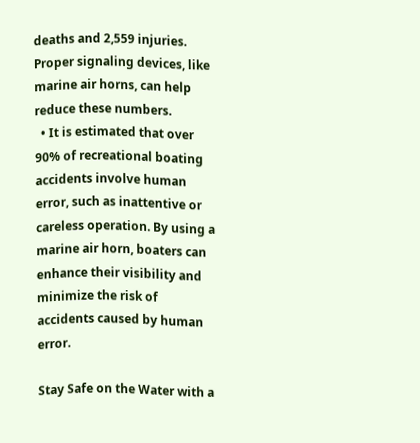deaths and 2,559 injuries. Proper signaling devices, like marine air horns, can help reduce these numbers.
  • It is estimated that over 90% of recreational boating accidents involve human error, such as inattentive or careless operation. By using a marine air horn, boaters can enhance their visibility and minimize the risk of accidents caused by human error.

Stay Safe on the Water with a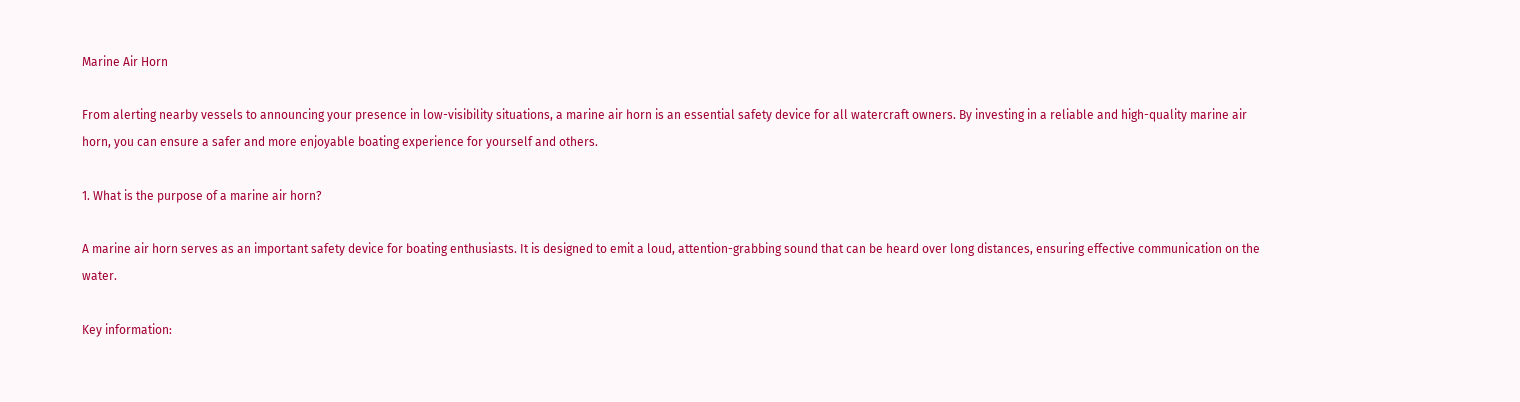Marine Air Horn

From alerting nearby vessels to announcing your presence in low-visibility situations, a marine air horn is an essential safety device for all watercraft owners. By investing in a reliable and high-quality marine air horn, you can ensure a safer and more enjoyable boating experience for yourself and others.

1. What is the purpose of a marine air horn?

A marine air horn serves as an important safety device for boating enthusiasts. It is designed to emit a loud, attention-grabbing sound that can be heard over long distances, ensuring effective communication on the water.

Key information: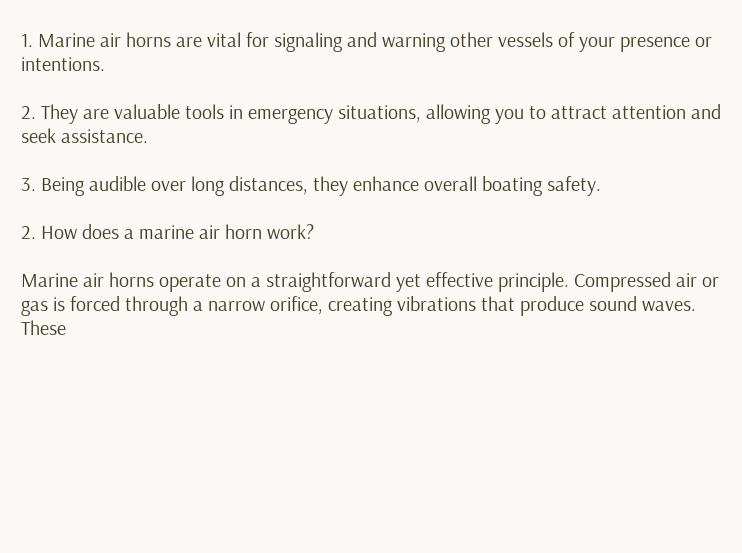1. Marine air horns are vital for signaling and warning other vessels of your presence or intentions.

2. They are valuable tools in emergency situations, allowing you to attract attention and seek assistance.

3. Being audible over long distances, they enhance overall boating safety.

2. How does a marine air horn work?

Marine air horns operate on a straightforward yet effective principle. Compressed air or gas is forced through a narrow orifice, creating vibrations that produce sound waves. These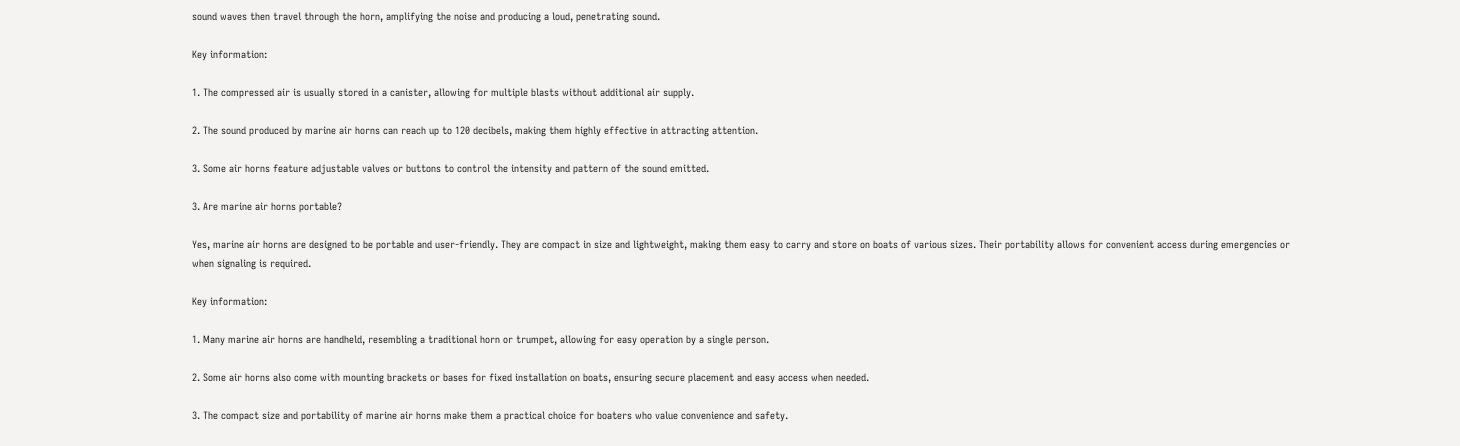sound waves then travel through the horn, amplifying the noise and producing a loud, penetrating sound.

Key information:

1. The compressed air is usually stored in a canister, allowing for multiple blasts without additional air supply.

2. The sound produced by marine air horns can reach up to 120 decibels, making them highly effective in attracting attention.

3. Some air horns feature adjustable valves or buttons to control the intensity and pattern of the sound emitted.

3. Are marine air horns portable?

Yes, marine air horns are designed to be portable and user-friendly. They are compact in size and lightweight, making them easy to carry and store on boats of various sizes. Their portability allows for convenient access during emergencies or when signaling is required.

Key information:

1. Many marine air horns are handheld, resembling a traditional horn or trumpet, allowing for easy operation by a single person.

2. Some air horns also come with mounting brackets or bases for fixed installation on boats, ensuring secure placement and easy access when needed.

3. The compact size and portability of marine air horns make them a practical choice for boaters who value convenience and safety.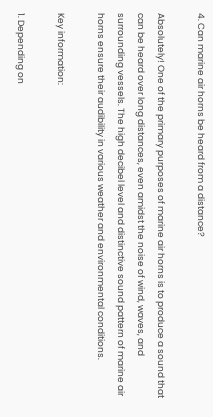4. Can marine air horns be heard from a distance?

Absolutely! One of the primary purposes of marine air horns is to produce a sound that can be heard over long distances, even amidst the noise of wind, waves, and surrounding vessels. The high decibel level and distinctive sound pattern of marine air horns ensure their audibility in various weather and environmental conditions.

Key information:

1. Depending on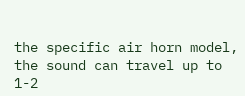the specific air horn model, the sound can travel up to 1-2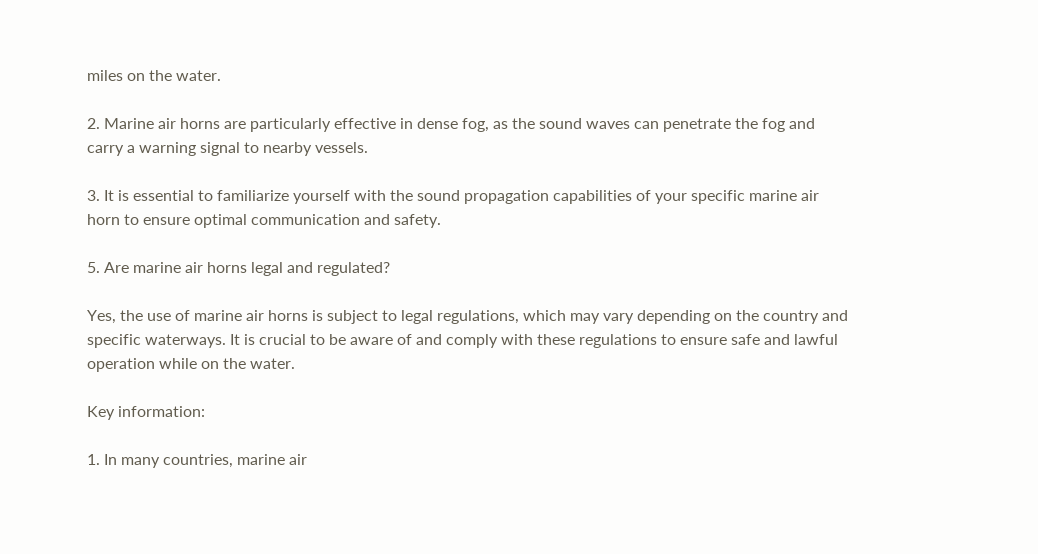miles on the water.

2. Marine air horns are particularly effective in dense fog, as the sound waves can penetrate the fog and carry a warning signal to nearby vessels.

3. It is essential to familiarize yourself with the sound propagation capabilities of your specific marine air horn to ensure optimal communication and safety.

5. Are marine air horns legal and regulated?

Yes, the use of marine air horns is subject to legal regulations, which may vary depending on the country and specific waterways. It is crucial to be aware of and comply with these regulations to ensure safe and lawful operation while on the water.

Key information:

1. In many countries, marine air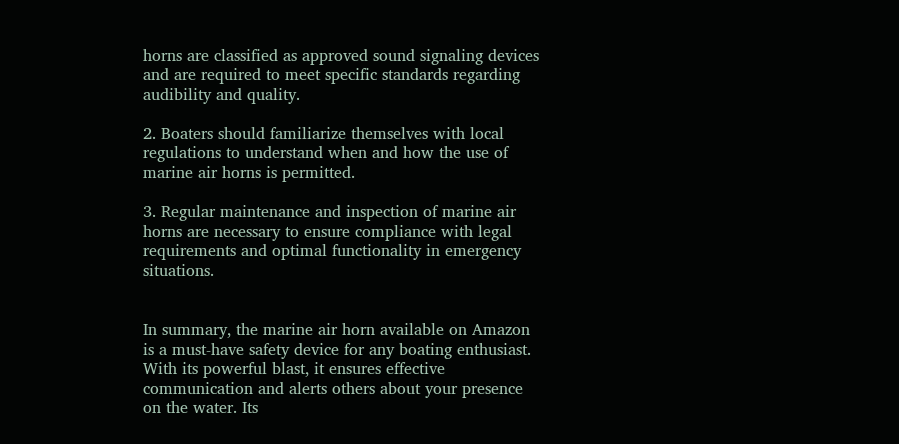horns are classified as approved sound signaling devices and are required to meet specific standards regarding audibility and quality.

2. Boaters should familiarize themselves with local regulations to understand when and how the use of marine air horns is permitted.

3. Regular maintenance and inspection of marine air horns are necessary to ensure compliance with legal requirements and optimal functionality in emergency situations.


In summary, the marine air horn available on Amazon is a must-have safety device for any boating enthusiast. With its powerful blast, it ensures effective communication and alerts others about your presence on the water. Its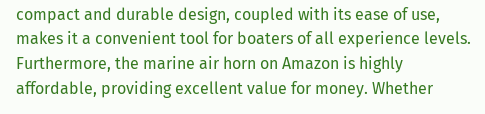compact and durable design, coupled with its ease of use, makes it a convenient tool for boaters of all experience levels. Furthermore, the marine air horn on Amazon is highly affordable, providing excellent value for money. Whether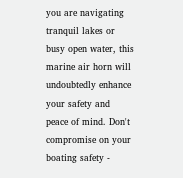you are navigating tranquil lakes or busy open water, this marine air horn will undoubtedly enhance your safety and peace of mind. Don't compromise on your boating safety -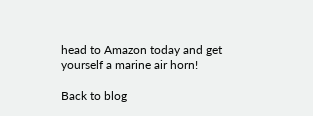head to Amazon today and get yourself a marine air horn!

Back to blog